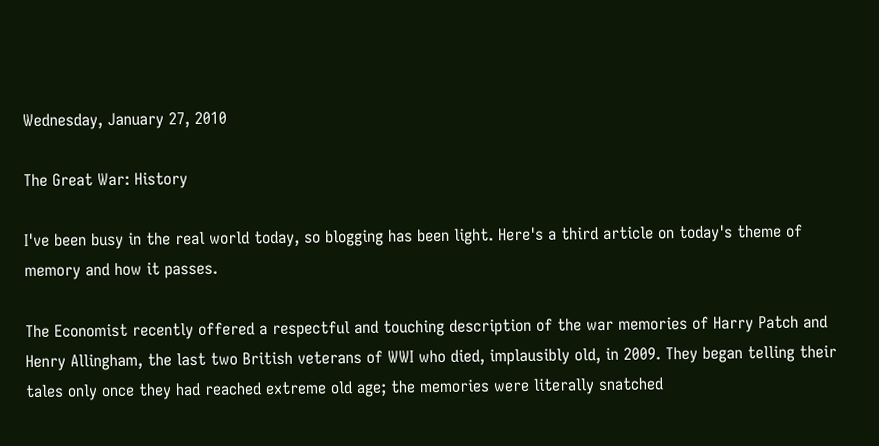Wednesday, January 27, 2010

The Great War: History

I've been busy in the real world today, so blogging has been light. Here's a third article on today's theme of memory and how it passes.

The Economist recently offered a respectful and touching description of the war memories of Harry Patch and Henry Allingham, the last two British veterans of WWI who died, implausibly old, in 2009. They began telling their tales only once they had reached extreme old age; the memories were literally snatched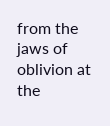from the jaws of oblivion at the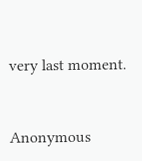very last moment.


Anonymous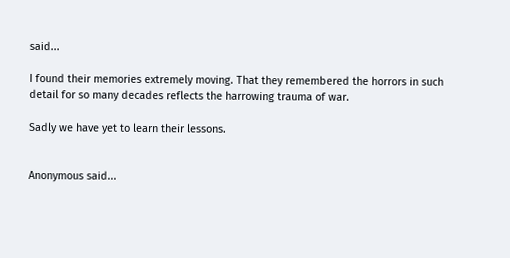said...

I found their memories extremely moving. That they remembered the horrors in such detail for so many decades reflects the harrowing trauma of war.

Sadly we have yet to learn their lessons.


Anonymous said...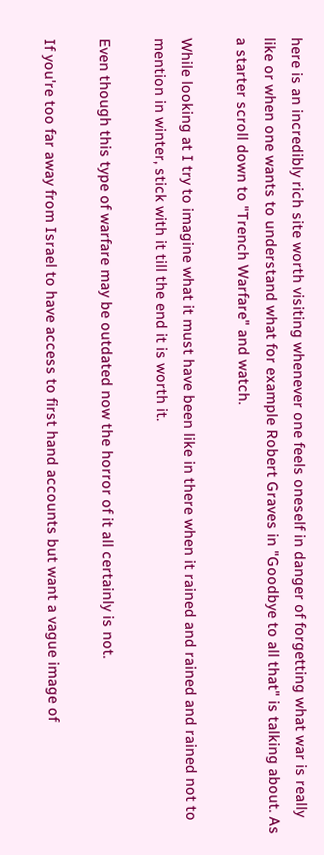here is an incredibly rich site worth visiting whenever one feels oneself in danger of forgetting what war is really like or when one wants to understand what for example Robert Graves in "Goodbye to all that" is talking about. As a starter scroll down to "Trench Warfare" and watch.

While looking at I try to imagine what it must have been like in there when it rained and rained and rained not to mention in winter, stick with it till the end it is worth it.

Even though this type of warfare may be outdated now the horror of it all certainly is not.

If you're too far away from Israel to have access to first hand accounts but want a vague image of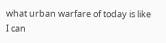what urban warfare of today is like I can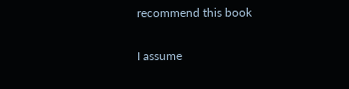recommend this book

I assume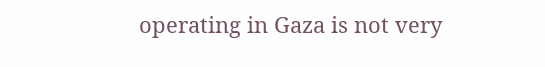operating in Gaza is not very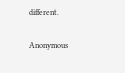different.

Anonymous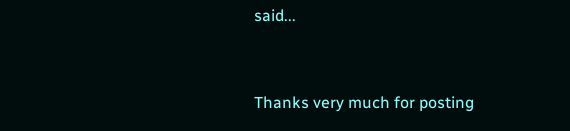said...


Thanks very much for posting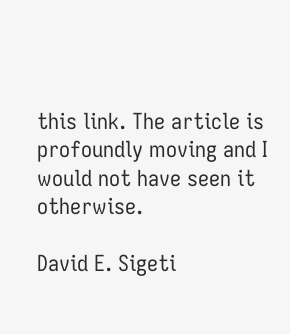this link. The article is profoundly moving and I would not have seen it otherwise.

David E. Sigeti